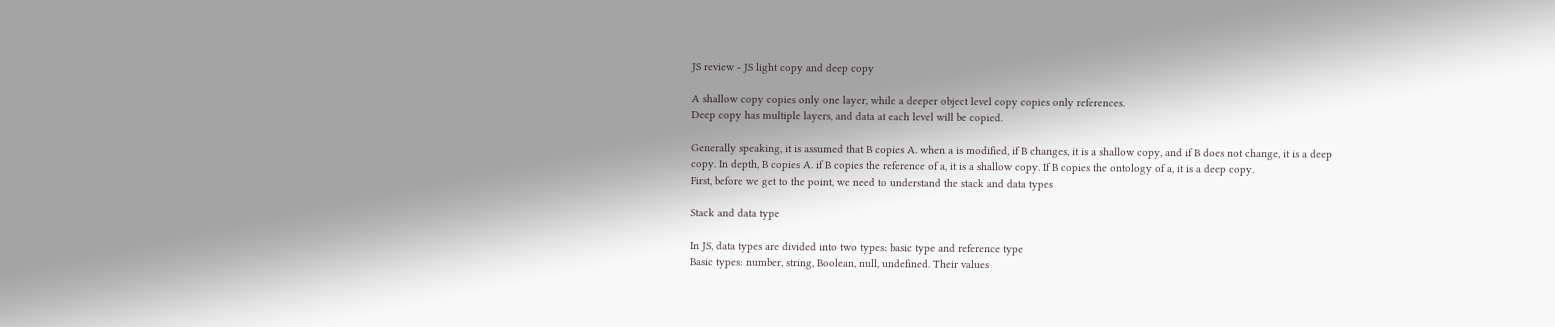JS review - JS light copy and deep copy

A shallow copy copies only one layer, while a deeper object level copy copies only references.
Deep copy has multiple layers, and data at each level will be copied.

Generally speaking, it is assumed that B copies A. when a is modified, if B changes, it is a shallow copy, and if B does not change, it is a deep copy. In depth, B copies A. if B copies the reference of a, it is a shallow copy. If B copies the ontology of a, it is a deep copy.
First, before we get to the point, we need to understand the stack and data types

Stack and data type

In JS, data types are divided into two types: basic type and reference type
Basic types: number, string, Boolean, null, undefined. Their values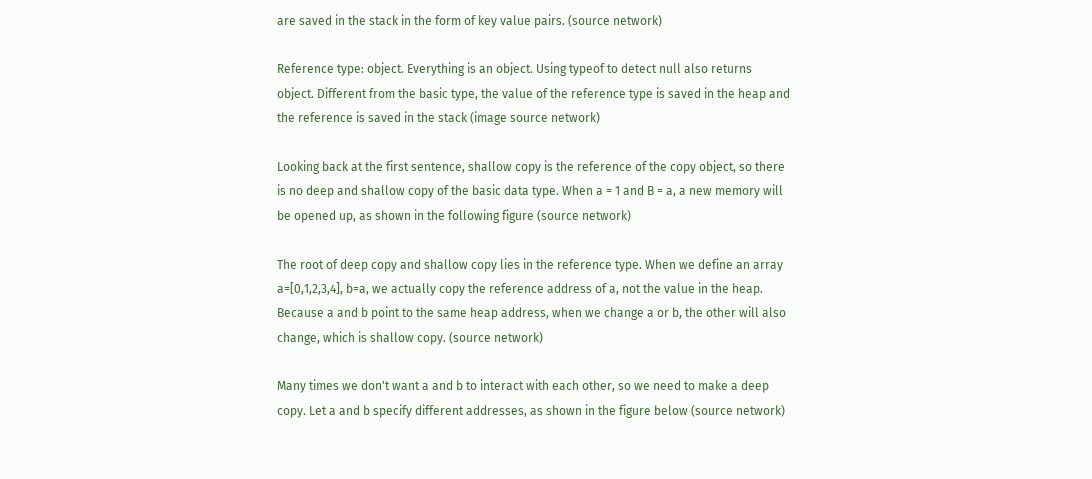are saved in the stack in the form of key value pairs. (source network)

Reference type: object. Everything is an object. Using typeof to detect null also returns object. Different from the basic type, the value of the reference type is saved in the heap and the reference is saved in the stack (image source network)

Looking back at the first sentence, shallow copy is the reference of the copy object, so there is no deep and shallow copy of the basic data type. When a = 1 and B = a, a new memory will be opened up, as shown in the following figure (source network)

The root of deep copy and shallow copy lies in the reference type. When we define an array a=[0,1,2,3,4], b=a, we actually copy the reference address of a, not the value in the heap. Because a and b point to the same heap address, when we change a or b, the other will also change, which is shallow copy. (source network)

Many times we don't want a and b to interact with each other, so we need to make a deep copy. Let a and b specify different addresses, as shown in the figure below (source network)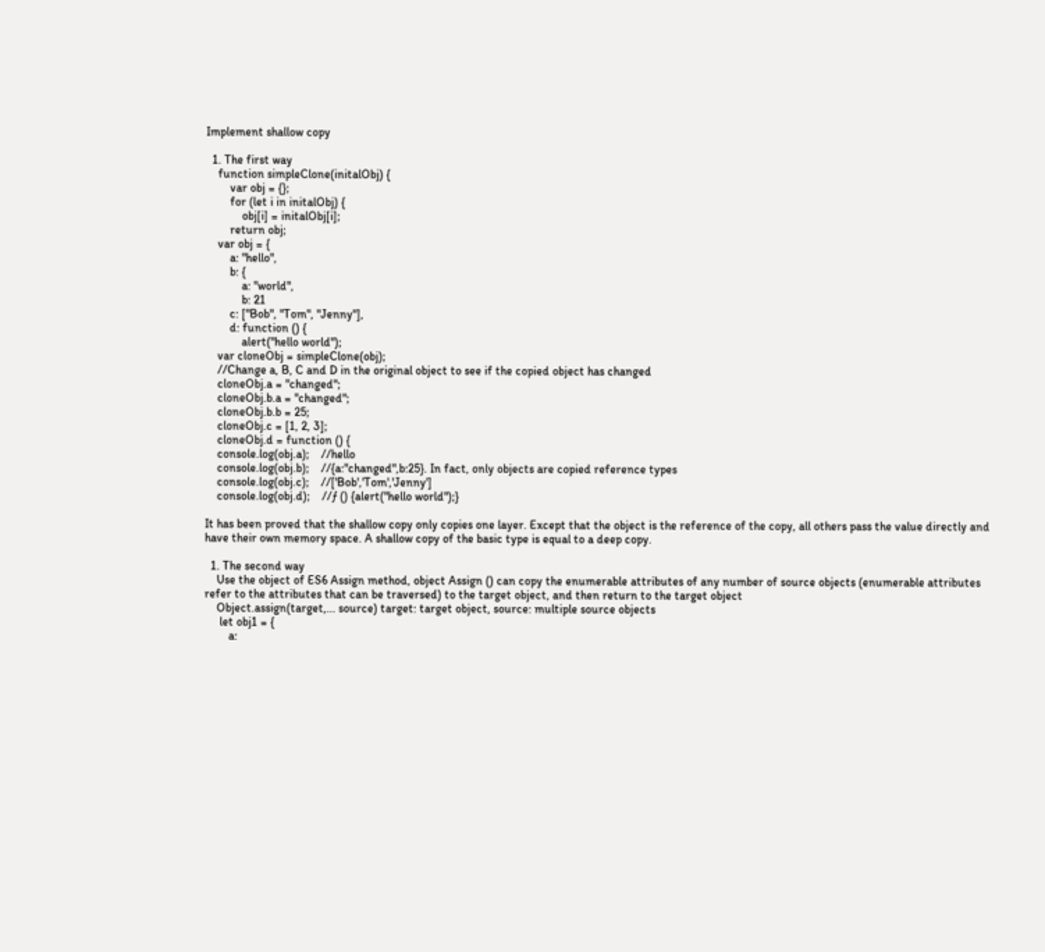Implement shallow copy

  1. The first way
    function simpleClone(initalObj) {
        var obj = {};
        for (let i in initalObj) {
            obj[i] = initalObj[i];
        return obj;
    var obj = {
        a: "hello",
        b: {
            a: "world",
            b: 21
        c: ["Bob", "Tom", "Jenny"],
        d: function () {
            alert("hello world");
    var cloneObj = simpleClone(obj);
    //Change a, B, C and D in the original object to see if the copied object has changed
    cloneObj.a = "changed";
    cloneObj.b.a = "changed";
    cloneObj.b.b = 25;
    cloneObj.c = [1, 2, 3];
    cloneObj.d = function () {
    console.log(obj.a);    //hello
    console.log(obj.b);    //{a:"changed",b:25}. In fact, only objects are copied reference types
    console.log(obj.c);    //['Bob','Tom','Jenny']
    console.log(obj.d);    //ƒ () {alert("hello world");}

It has been proved that the shallow copy only copies one layer. Except that the object is the reference of the copy, all others pass the value directly and have their own memory space. A shallow copy of the basic type is equal to a deep copy.

  1. The second way
    Use the object of ES6 Assign method, object Assign () can copy the enumerable attributes of any number of source objects (enumerable attributes refer to the attributes that can be traversed) to the target object, and then return to the target object
    Object.assign(target,... source) target: target object, source: multiple source objects
     let obj1 = {
        a: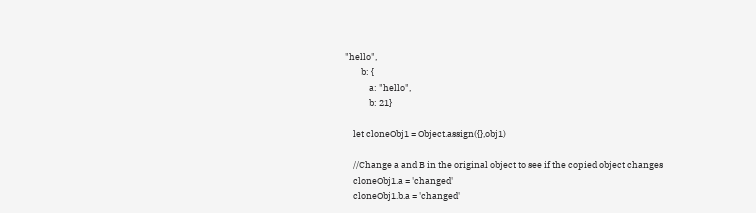"hello",
        b: {
            a: "hello",
            b: 21}

    let cloneObj1 = Object.assign({},obj1)

    //Change a and B in the original object to see if the copied object changes
    cloneObj1.a = 'changed'
    cloneObj1.b.a = 'changed'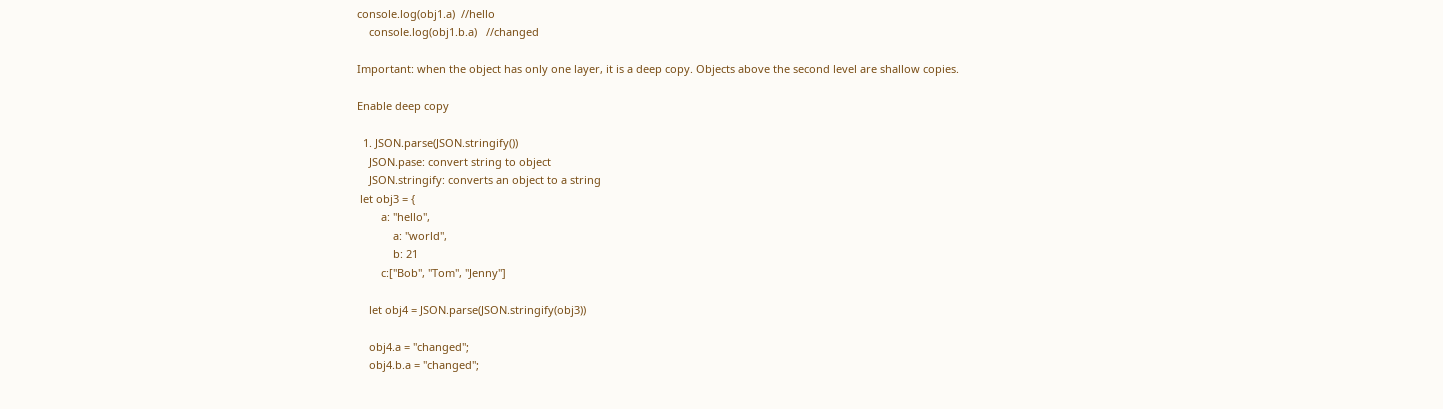console.log(obj1.a)  //hello
    console.log(obj1.b.a)   //changed

Important: when the object has only one layer, it is a deep copy. Objects above the second level are shallow copies.

Enable deep copy

  1. JSON.parse(JSON.stringify())
    JSON.pase: convert string to object
    JSON.stringify: converts an object to a string
 let obj3 = {
        a: "hello",
            a: "world",
            b: 21
        c:["Bob", "Tom", "Jenny"]

    let obj4 = JSON.parse(JSON.stringify(obj3))

    obj4.a = "changed";
    obj4.b.a = "changed";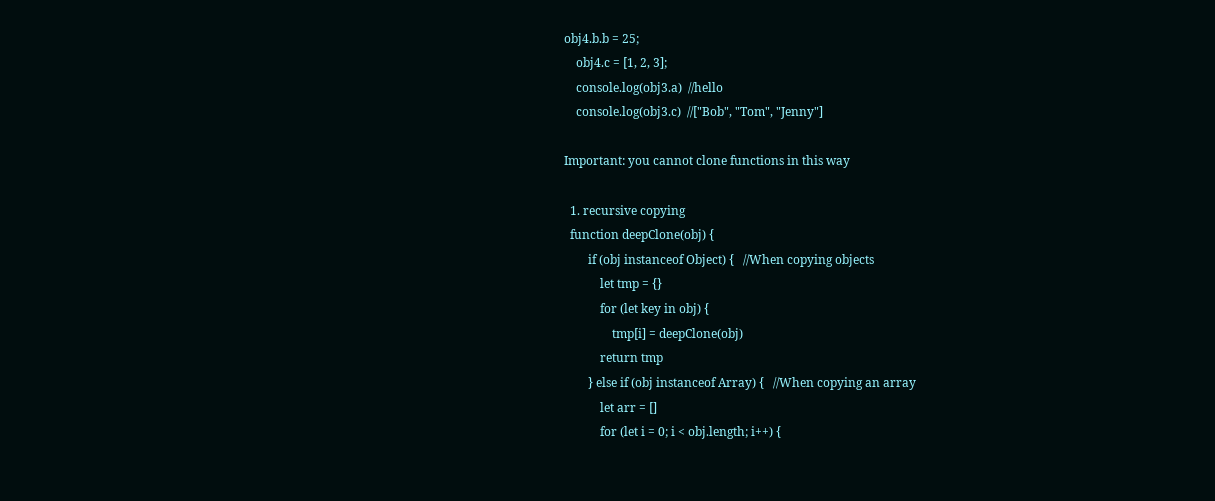obj4.b.b = 25;
    obj4.c = [1, 2, 3];
    console.log(obj3.a)  //hello
    console.log(obj3.c)  //["Bob", "Tom", "Jenny"]

Important: you cannot clone functions in this way

  1. recursive copying
  function deepClone(obj) {
        if (obj instanceof Object) {   //When copying objects
            let tmp = {}
            for (let key in obj) {
                tmp[i] = deepClone(obj)
            return tmp
        } else if (obj instanceof Array) {   //When copying an array
            let arr = []
            for (let i = 0; i < obj.length; i++) {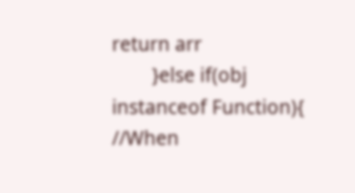return arr
        }else if(obj instanceof Function){  //When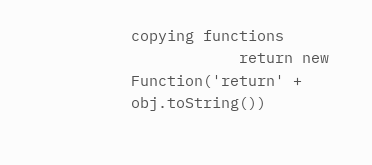copying functions
            return new Function('return' + obj.toString())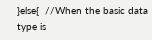}else{  //When the basic data type is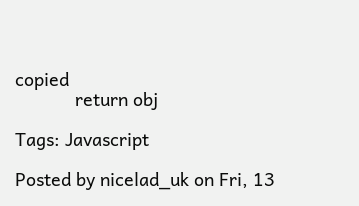copied
            return obj

Tags: Javascript

Posted by nicelad_uk on Fri, 13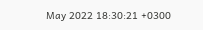May 2022 18:30:21 +0300